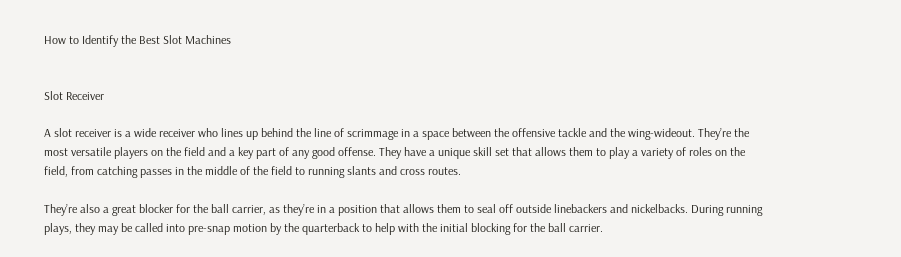How to Identify the Best Slot Machines


Slot Receiver

A slot receiver is a wide receiver who lines up behind the line of scrimmage in a space between the offensive tackle and the wing-wideout. They’re the most versatile players on the field and a key part of any good offense. They have a unique skill set that allows them to play a variety of roles on the field, from catching passes in the middle of the field to running slants and cross routes.

They’re also a great blocker for the ball carrier, as they’re in a position that allows them to seal off outside linebackers and nickelbacks. During running plays, they may be called into pre-snap motion by the quarterback to help with the initial blocking for the ball carrier.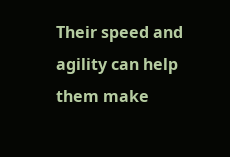Their speed and agility can help them make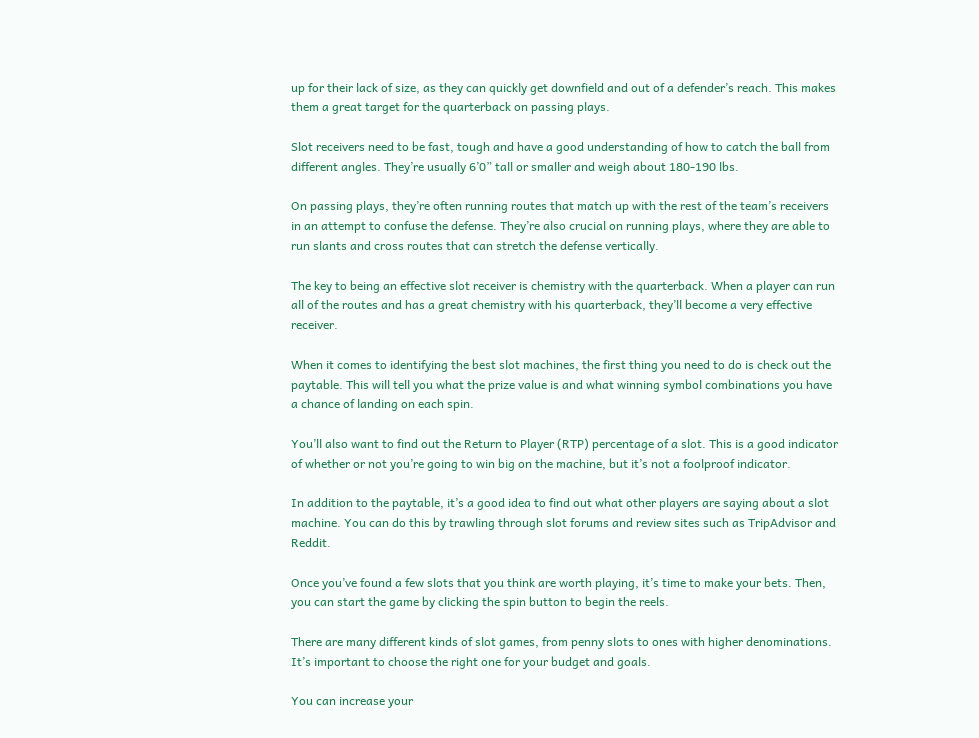up for their lack of size, as they can quickly get downfield and out of a defender’s reach. This makes them a great target for the quarterback on passing plays.

Slot receivers need to be fast, tough and have a good understanding of how to catch the ball from different angles. They’re usually 6’0” tall or smaller and weigh about 180-190 lbs.

On passing plays, they’re often running routes that match up with the rest of the team’s receivers in an attempt to confuse the defense. They’re also crucial on running plays, where they are able to run slants and cross routes that can stretch the defense vertically.

The key to being an effective slot receiver is chemistry with the quarterback. When a player can run all of the routes and has a great chemistry with his quarterback, they’ll become a very effective receiver.

When it comes to identifying the best slot machines, the first thing you need to do is check out the paytable. This will tell you what the prize value is and what winning symbol combinations you have a chance of landing on each spin.

You’ll also want to find out the Return to Player (RTP) percentage of a slot. This is a good indicator of whether or not you’re going to win big on the machine, but it’s not a foolproof indicator.

In addition to the paytable, it’s a good idea to find out what other players are saying about a slot machine. You can do this by trawling through slot forums and review sites such as TripAdvisor and Reddit.

Once you’ve found a few slots that you think are worth playing, it’s time to make your bets. Then, you can start the game by clicking the spin button to begin the reels.

There are many different kinds of slot games, from penny slots to ones with higher denominations. It’s important to choose the right one for your budget and goals.

You can increase your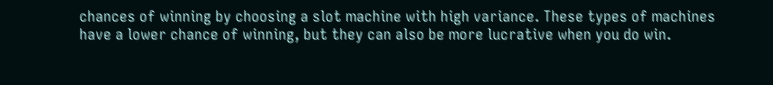chances of winning by choosing a slot machine with high variance. These types of machines have a lower chance of winning, but they can also be more lucrative when you do win.